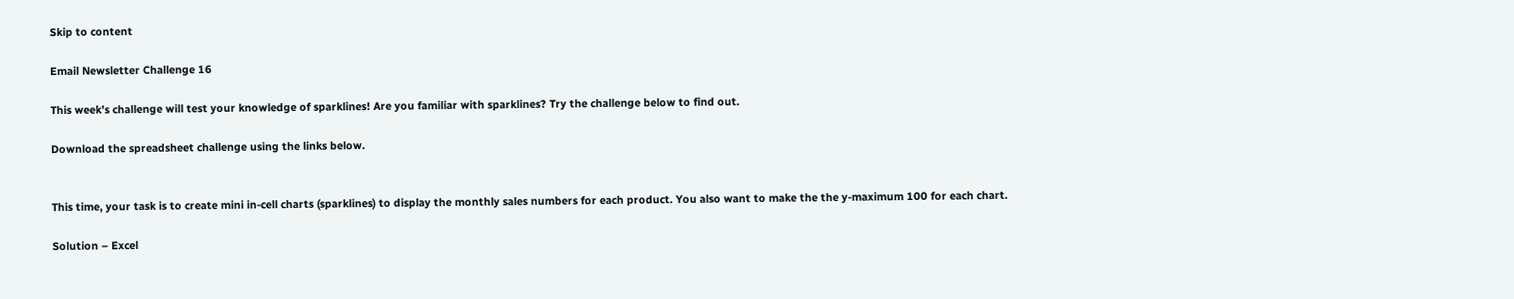Skip to content

Email Newsletter Challenge 16

This week’s challenge will test your knowledge of sparklines! Are you familiar with sparklines? Try the challenge below to find out.

Download the spreadsheet challenge using the links below.


This time, your task is to create mini in-cell charts (sparklines) to display the monthly sales numbers for each product. You also want to make the the y-maximum 100 for each chart.

Solution – Excel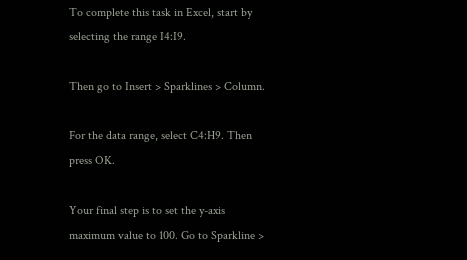To complete this task in Excel, start by selecting the range I4:I9.

Then go to Insert > Sparklines > Column.

For the data range, select C4:H9. Then press OK.

Your final step is to set the y-axis maximum value to 100. Go to Sparkline >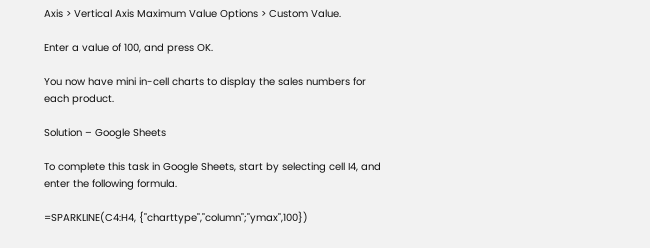Axis > Vertical Axis Maximum Value Options > Custom Value.

Enter a value of 100, and press OK.

You now have mini in-cell charts to display the sales numbers for each product.

Solution – Google Sheets

To complete this task in Google Sheets, start by selecting cell I4, and enter the following formula.

=SPARKLINE(C4:H4, {"charttype","column";"ymax",100})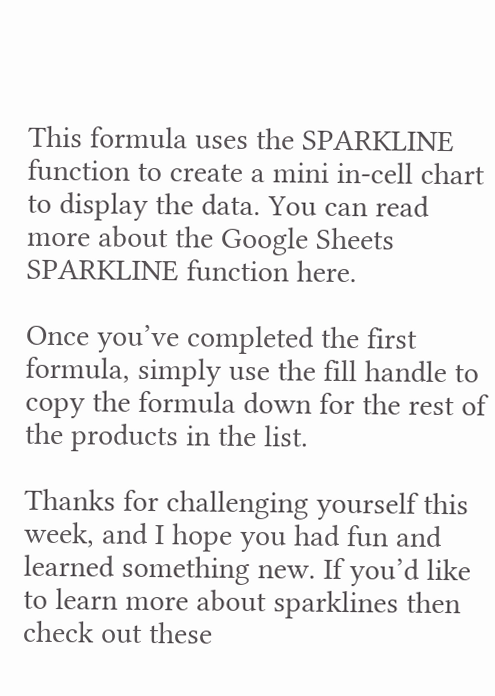This formula uses the SPARKLINE function to create a mini in-cell chart to display the data. You can read more about the Google Sheets SPARKLINE function here.

Once you’ve completed the first formula, simply use the fill handle to copy the formula down for the rest of the products in the list.

Thanks for challenging yourself this week, and I hope you had fun and learned something new. If you’d like to learn more about sparklines then check out these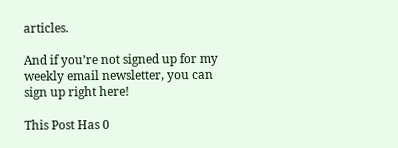articles.

And if you’re not signed up for my weekly email newsletter, you can sign up right here!

This Post Has 0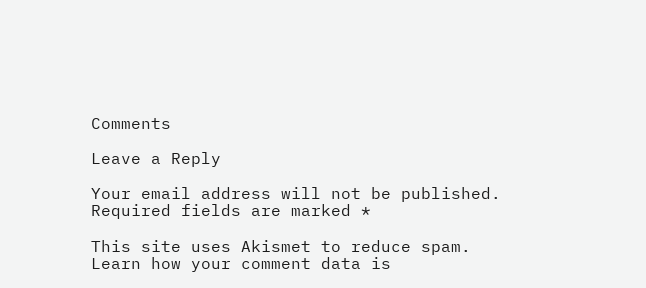Comments

Leave a Reply

Your email address will not be published. Required fields are marked *

This site uses Akismet to reduce spam. Learn how your comment data is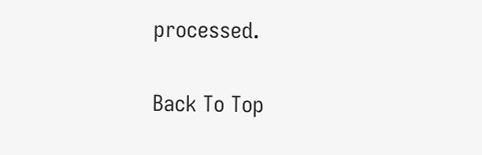processed.

Back To Top